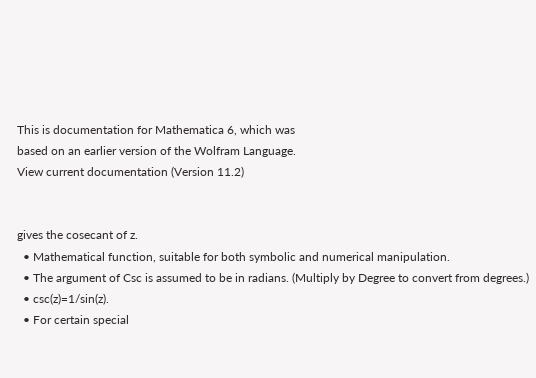This is documentation for Mathematica 6, which was
based on an earlier version of the Wolfram Language.
View current documentation (Version 11.2)


gives the cosecant of z.
  • Mathematical function, suitable for both symbolic and numerical manipulation.
  • The argument of Csc is assumed to be in radians. (Multiply by Degree to convert from degrees.)
  • csc(z)=1/sin(z).
  • For certain special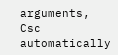arguments, Csc automatically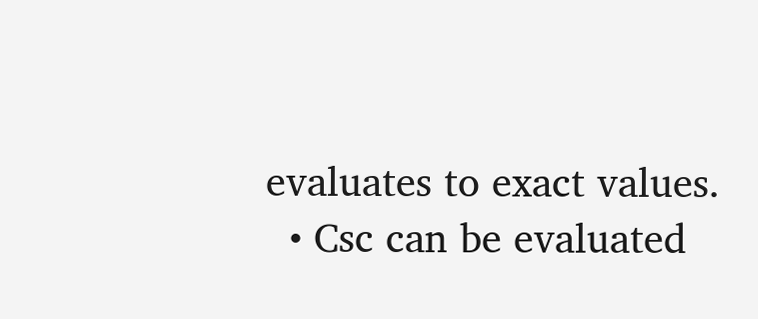evaluates to exact values.
  • Csc can be evaluated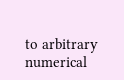to arbitrary numerical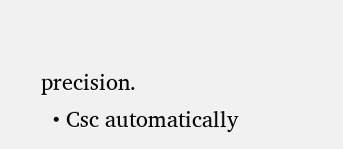precision.
  • Csc automatically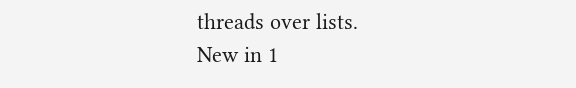threads over lists.
New in 1